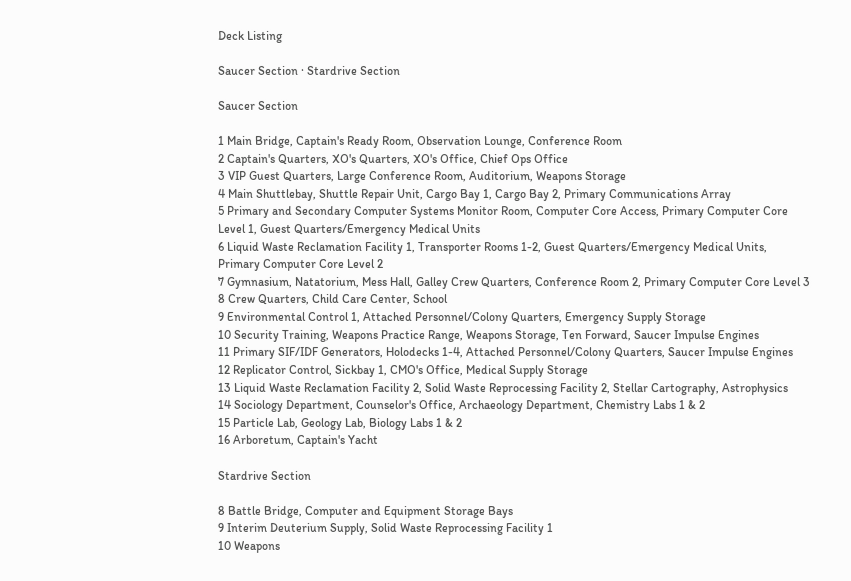Deck Listing

Saucer Section · Stardrive Section

Saucer Section

1 Main Bridge, Captain's Ready Room, Observation Lounge, Conference Room
2 Captain's Quarters, XO's Quarters, XO's Office, Chief Ops Office
3 VIP Guest Quarters, Large Conference Room, Auditorium, Weapons Storage
4 Main Shuttlebay, Shuttle Repair Unit, Cargo Bay 1, Cargo Bay 2, Primary Communications Array
5 Primary and Secondary Computer Systems Monitor Room, Computer Core Access, Primary Computer Core Level 1, Guest Quarters/Emergency Medical Units
6 Liquid Waste Reclamation Facility 1, Transporter Rooms 1-2, Guest Quarters/Emergency Medical Units, Primary Computer Core Level 2
7 Gymnasium, Natatorium, Mess Hall, Galley Crew Quarters, Conference Room 2, Primary Computer Core Level 3
8 Crew Quarters, Child Care Center, School
9 Environmental Control 1, Attached Personnel/Colony Quarters, Emergency Supply Storage
10 Security Training, Weapons Practice Range, Weapons Storage, Ten Forward, Saucer Impulse Engines
11 Primary SIF/IDF Generators, Holodecks 1-4, Attached Personnel/Colony Quarters, Saucer Impulse Engines
12 Replicator Control, Sickbay 1, CMO's Office, Medical Supply Storage
13 Liquid Waste Reclamation Facility 2, Solid Waste Reprocessing Facility 2, Stellar Cartography, Astrophysics
14 Sociology Department, Counselor's Office, Archaeology Department, Chemistry Labs 1 & 2
15 Particle Lab, Geology Lab, Biology Labs 1 & 2
16 Arboretum, Captain's Yacht

Stardrive Section

8 Battle Bridge, Computer and Equipment Storage Bays
9 Interim Deuterium Supply, Solid Waste Reprocessing Facility 1
10 Weapons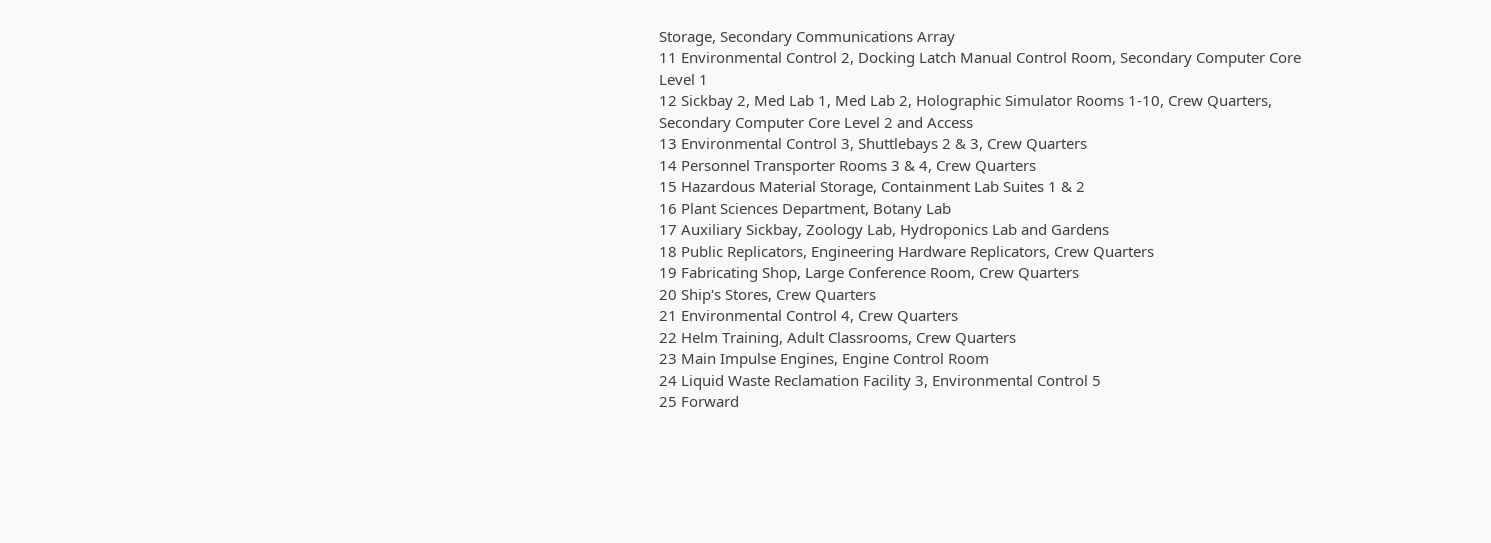Storage, Secondary Communications Array
11 Environmental Control 2, Docking Latch Manual Control Room, Secondary Computer Core Level 1
12 Sickbay 2, Med Lab 1, Med Lab 2, Holographic Simulator Rooms 1-10, Crew Quarters, Secondary Computer Core Level 2 and Access
13 Environmental Control 3, Shuttlebays 2 & 3, Crew Quarters
14 Personnel Transporter Rooms 3 & 4, Crew Quarters
15 Hazardous Material Storage, Containment Lab Suites 1 & 2
16 Plant Sciences Department, Botany Lab
17 Auxiliary Sickbay, Zoology Lab, Hydroponics Lab and Gardens
18 Public Replicators, Engineering Hardware Replicators, Crew Quarters
19 Fabricating Shop, Large Conference Room, Crew Quarters
20 Ship's Stores, Crew Quarters
21 Environmental Control 4, Crew Quarters
22 Helm Training, Adult Classrooms, Crew Quarters
23 Main Impulse Engines, Engine Control Room
24 Liquid Waste Reclamation Facility 3, Environmental Control 5
25 Forward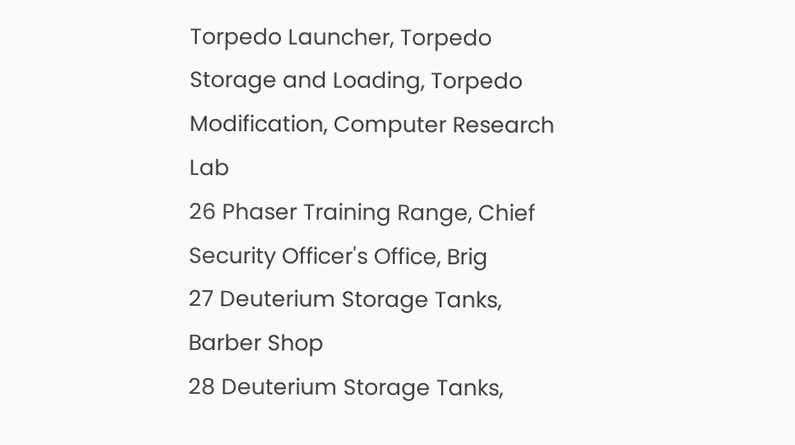Torpedo Launcher, Torpedo Storage and Loading, Torpedo Modification, Computer Research Lab
26 Phaser Training Range, Chief Security Officer's Office, Brig
27 Deuterium Storage Tanks, Barber Shop
28 Deuterium Storage Tanks,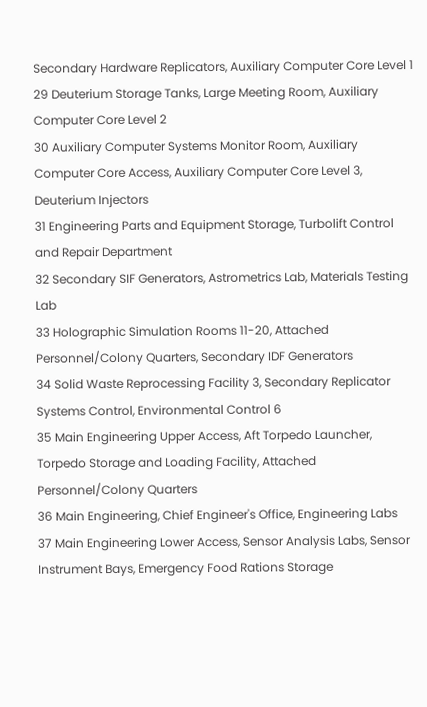Secondary Hardware Replicators, Auxiliary Computer Core Level 1
29 Deuterium Storage Tanks, Large Meeting Room, Auxiliary Computer Core Level 2
30 Auxiliary Computer Systems Monitor Room, Auxiliary Computer Core Access, Auxiliary Computer Core Level 3, Deuterium Injectors
31 Engineering Parts and Equipment Storage, Turbolift Control and Repair Department
32 Secondary SIF Generators, Astrometrics Lab, Materials Testing Lab
33 Holographic Simulation Rooms 11-20, Attached Personnel/Colony Quarters, Secondary IDF Generators
34 Solid Waste Reprocessing Facility 3, Secondary Replicator Systems Control, Environmental Control 6
35 Main Engineering Upper Access, Aft Torpedo Launcher, Torpedo Storage and Loading Facility, Attached Personnel/Colony Quarters
36 Main Engineering, Chief Engineer's Office, Engineering Labs
37 Main Engineering Lower Access, Sensor Analysis Labs, Sensor Instrument Bays, Emergency Food Rations Storage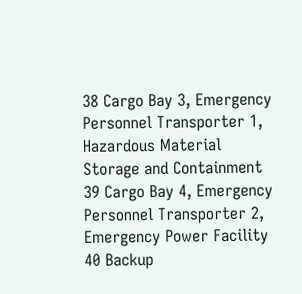38 Cargo Bay 3, Emergency Personnel Transporter 1, Hazardous Material Storage and Containment
39 Cargo Bay 4, Emergency Personnel Transporter 2, Emergency Power Facility
40 Backup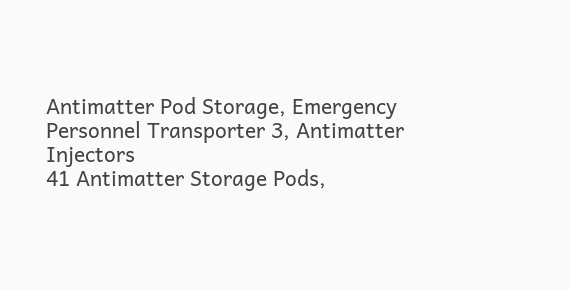Antimatter Pod Storage, Emergency Personnel Transporter 3, Antimatter Injectors
41 Antimatter Storage Pods,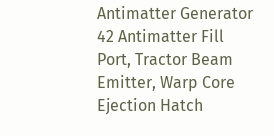Antimatter Generator
42 Antimatter Fill Port, Tractor Beam Emitter, Warp Core Ejection Hatch